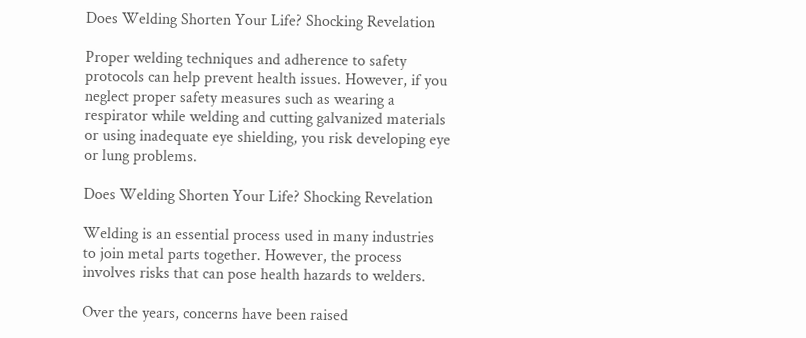Does Welding Shorten Your Life? Shocking Revelation

Proper welding techniques and adherence to safety protocols can help prevent health issues. However, if you neglect proper safety measures such as wearing a respirator while welding and cutting galvanized materials or using inadequate eye shielding, you risk developing eye or lung problems.

Does Welding Shorten Your Life? Shocking Revelation

Welding is an essential process used in many industries to join metal parts together. However, the process involves risks that can pose health hazards to welders.

Over the years, concerns have been raised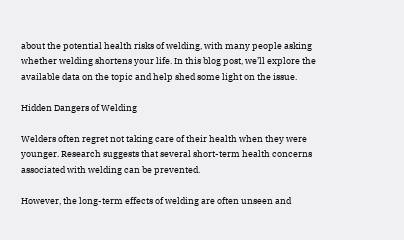about the potential health risks of welding, with many people asking whether welding shortens your life. In this blog post, we’ll explore the available data on the topic and help shed some light on the issue.

Hidden Dangers of Welding

Welders often regret not taking care of their health when they were younger. Research suggests that several short-term health concerns associated with welding can be prevented.

However, the long-term effects of welding are often unseen and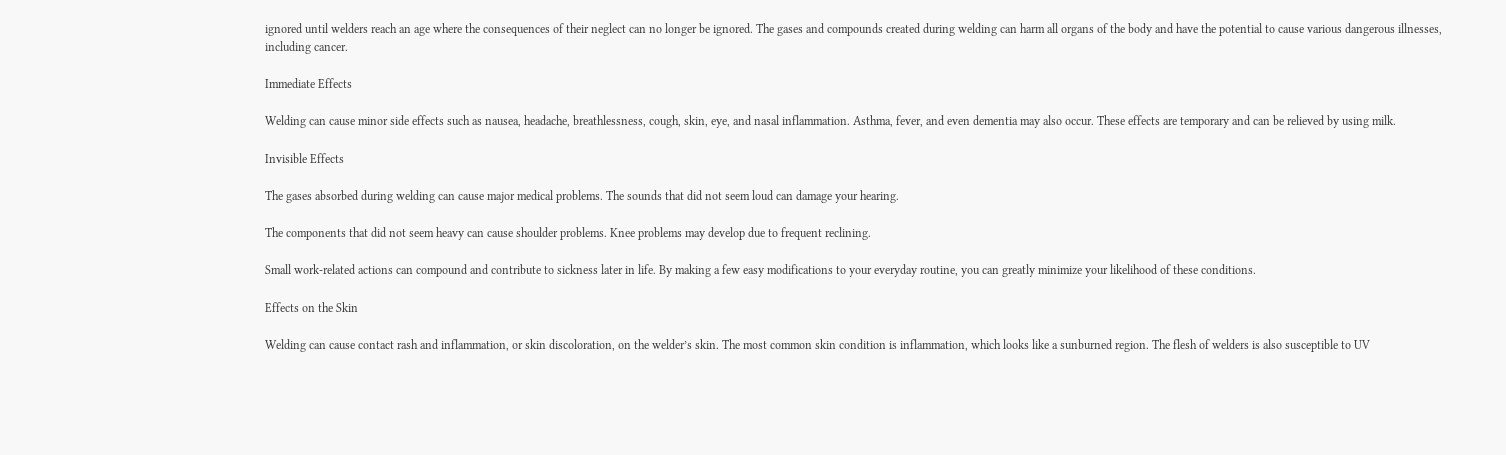ignored until welders reach an age where the consequences of their neglect can no longer be ignored. The gases and compounds created during welding can harm all organs of the body and have the potential to cause various dangerous illnesses, including cancer.

Immediate Effects

Welding can cause minor side effects such as nausea, headache, breathlessness, cough, skin, eye, and nasal inflammation. Asthma, fever, and even dementia may also occur. These effects are temporary and can be relieved by using milk.

Invisible Effects

The gases absorbed during welding can cause major medical problems. The sounds that did not seem loud can damage your hearing.

The components that did not seem heavy can cause shoulder problems. Knee problems may develop due to frequent reclining.

Small work-related actions can compound and contribute to sickness later in life. By making a few easy modifications to your everyday routine, you can greatly minimize your likelihood of these conditions.

Effects on the Skin

Welding can cause contact rash and inflammation, or skin discoloration, on the welder’s skin. The most common skin condition is inflammation, which looks like a sunburned region. The flesh of welders is also susceptible to UV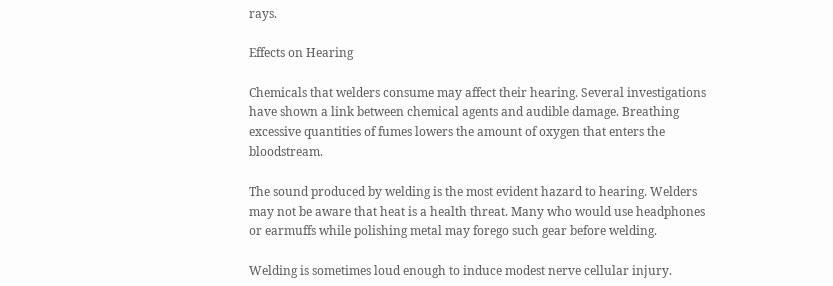rays.

Effects on Hearing

Chemicals that welders consume may affect their hearing. Several investigations have shown a link between chemical agents and audible damage. Breathing excessive quantities of fumes lowers the amount of oxygen that enters the bloodstream.

The sound produced by welding is the most evident hazard to hearing. Welders may not be aware that heat is a health threat. Many who would use headphones or earmuffs while polishing metal may forego such gear before welding.

Welding is sometimes loud enough to induce modest nerve cellular injury.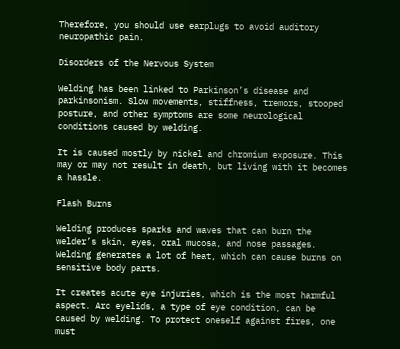Therefore, you should use earplugs to avoid auditory neuropathic pain.

Disorders of the Nervous System

Welding has been linked to Parkinson’s disease and parkinsonism. Slow movements, stiffness, tremors, stooped posture, and other symptoms are some neurological conditions caused by welding.

It is caused mostly by nickel and chromium exposure. This may or may not result in death, but living with it becomes a hassle.

Flash Burns

Welding produces sparks and waves that can burn the welder’s skin, eyes, oral mucosa, and nose passages. Welding generates a lot of heat, which can cause burns on sensitive body parts.

It creates acute eye injuries, which is the most harmful aspect. Arc eyelids, a type of eye condition, can be caused by welding. To protect oneself against fires, one must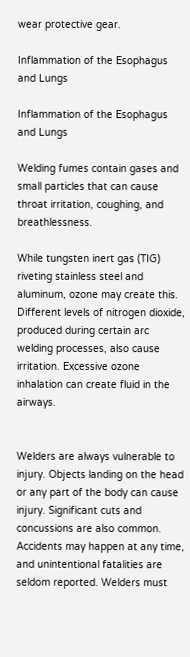wear protective gear.

Inflammation of the Esophagus and Lungs

Inflammation of the Esophagus and Lungs

Welding fumes contain gases and small particles that can cause throat irritation, coughing, and breathlessness.

While tungsten inert gas (TIG) riveting stainless steel and aluminum, ozone may create this. Different levels of nitrogen dioxide, produced during certain arc welding processes, also cause irritation. Excessive ozone inhalation can create fluid in the airways.


Welders are always vulnerable to injury. Objects landing on the head or any part of the body can cause injury. Significant cuts and concussions are also common. Accidents may happen at any time, and unintentional fatalities are seldom reported. Welders must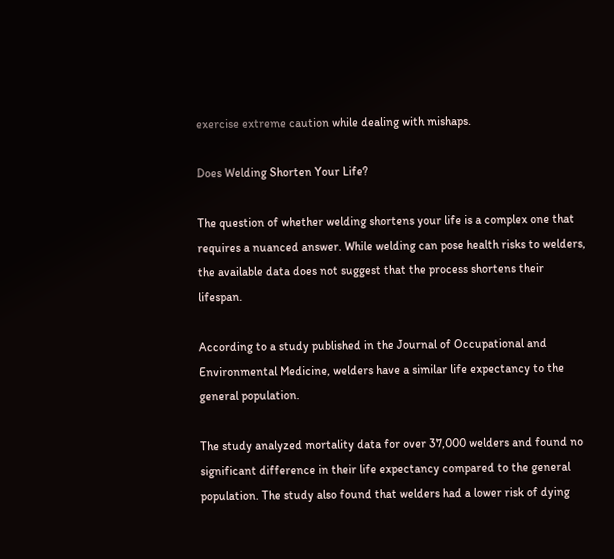exercise extreme caution while dealing with mishaps.

Does Welding Shorten Your Life?

The question of whether welding shortens your life is a complex one that requires a nuanced answer. While welding can pose health risks to welders, the available data does not suggest that the process shortens their lifespan.

According to a study published in the Journal of Occupational and Environmental Medicine, welders have a similar life expectancy to the general population.

The study analyzed mortality data for over 37,000 welders and found no significant difference in their life expectancy compared to the general population. The study also found that welders had a lower risk of dying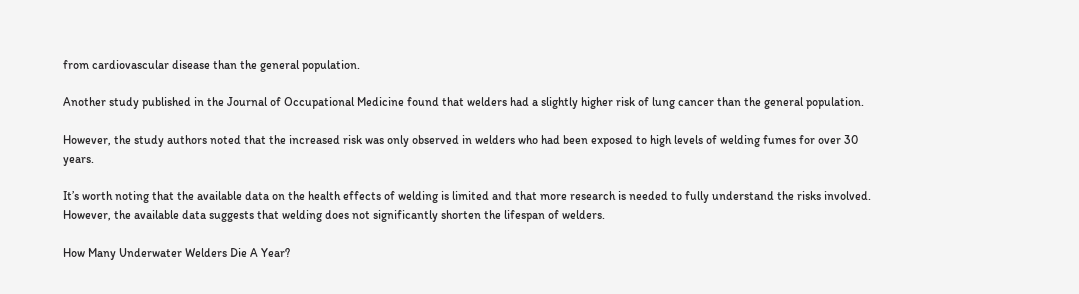from cardiovascular disease than the general population.

Another study published in the Journal of Occupational Medicine found that welders had a slightly higher risk of lung cancer than the general population.

However, the study authors noted that the increased risk was only observed in welders who had been exposed to high levels of welding fumes for over 30 years.

It’s worth noting that the available data on the health effects of welding is limited and that more research is needed to fully understand the risks involved. However, the available data suggests that welding does not significantly shorten the lifespan of welders.

How Many Underwater Welders Die A Year?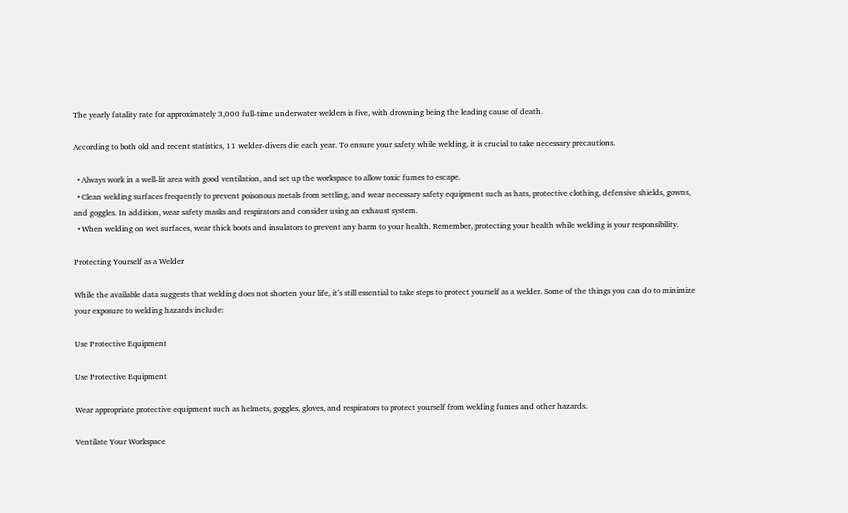The yearly fatality rate for approximately 3,000 full-time underwater welders is five, with drowning being the leading cause of death.

According to both old and recent statistics, 11 welder-divers die each year. To ensure your safety while welding, it is crucial to take necessary precautions.

  • Always work in a well-lit area with good ventilation, and set up the workspace to allow toxic fumes to escape.
  • Clean welding surfaces frequently to prevent poisonous metals from settling, and wear necessary safety equipment such as hats, protective clothing, defensive shields, gowns, and goggles. In addition, wear safety masks and respirators and consider using an exhaust system.
  • When welding on wet surfaces, wear thick boots and insulators to prevent any harm to your health. Remember, protecting your health while welding is your responsibility.

Protecting Yourself as a Welder

While the available data suggests that welding does not shorten your life, it’s still essential to take steps to protect yourself as a welder. Some of the things you can do to minimize your exposure to welding hazards include:

Use Protective Equipment

Use Protective Equipment

Wear appropriate protective equipment such as helmets, goggles, gloves, and respirators to protect yourself from welding fumes and other hazards.

Ventilate Your Workspace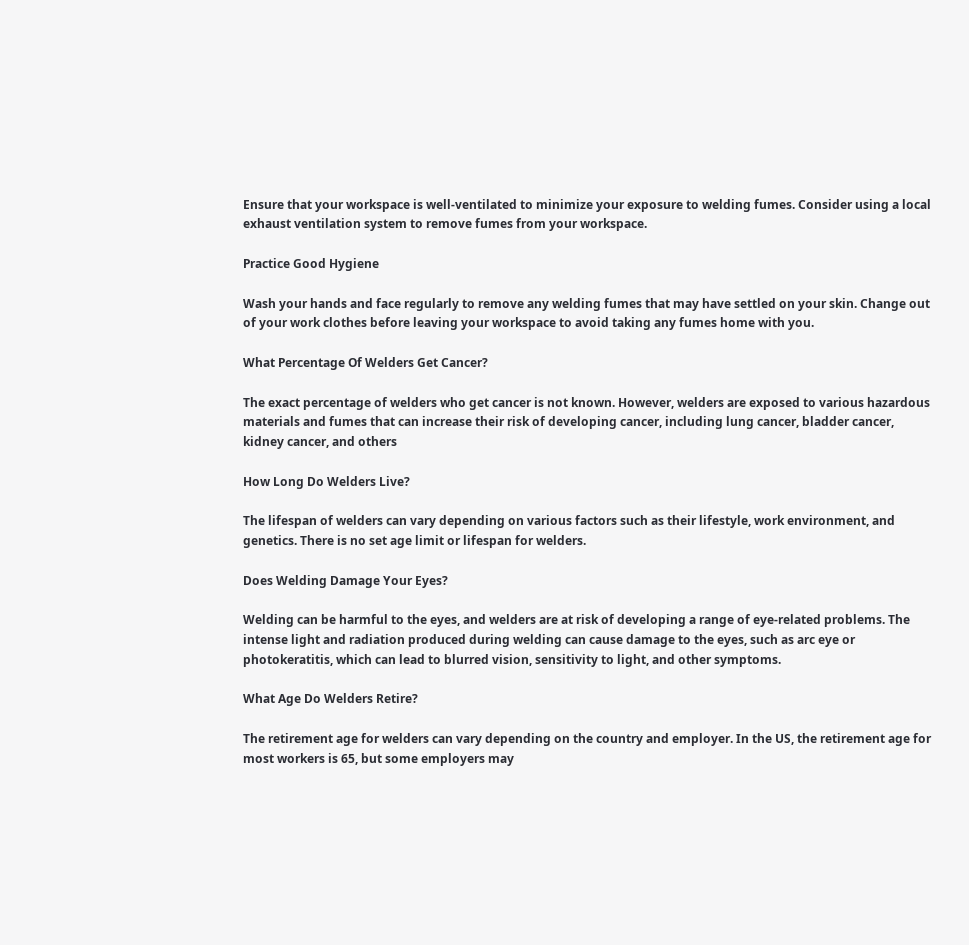Ensure that your workspace is well-ventilated to minimize your exposure to welding fumes. Consider using a local exhaust ventilation system to remove fumes from your workspace.

Practice Good Hygiene

Wash your hands and face regularly to remove any welding fumes that may have settled on your skin. Change out of your work clothes before leaving your workspace to avoid taking any fumes home with you.

What Percentage Of Welders Get Cancer?

The exact percentage of welders who get cancer is not known. However, welders are exposed to various hazardous materials and fumes that can increase their risk of developing cancer, including lung cancer, bladder cancer, kidney cancer, and others

How Long Do Welders Live?

The lifespan of welders can vary depending on various factors such as their lifestyle, work environment, and genetics. There is no set age limit or lifespan for welders.

Does Welding Damage Your Eyes?

Welding can be harmful to the eyes, and welders are at risk of developing a range of eye-related problems. The intense light and radiation produced during welding can cause damage to the eyes, such as arc eye or photokeratitis, which can lead to blurred vision, sensitivity to light, and other symptoms.

What Age Do Welders Retire?

The retirement age for welders can vary depending on the country and employer. In the US, the retirement age for most workers is 65, but some employers may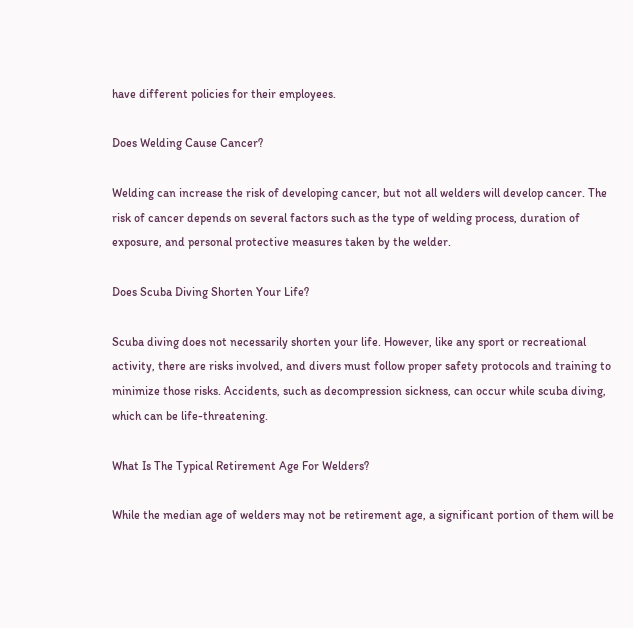have different policies for their employees.

Does Welding Cause Cancer?

Welding can increase the risk of developing cancer, but not all welders will develop cancer. The risk of cancer depends on several factors such as the type of welding process, duration of exposure, and personal protective measures taken by the welder.

Does Scuba Diving Shorten Your Life?

Scuba diving does not necessarily shorten your life. However, like any sport or recreational activity, there are risks involved, and divers must follow proper safety protocols and training to minimize those risks. Accidents, such as decompression sickness, can occur while scuba diving, which can be life-threatening.

What Is The Typical Retirement Age For Welders?

While the median age of welders may not be retirement age, a significant portion of them will be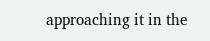approaching it in the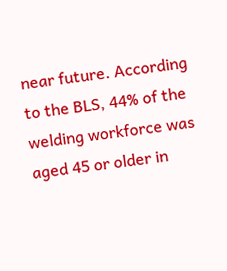near future. According to the BLS, 44% of the welding workforce was aged 45 or older in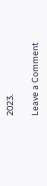2023.

Leave a Comment